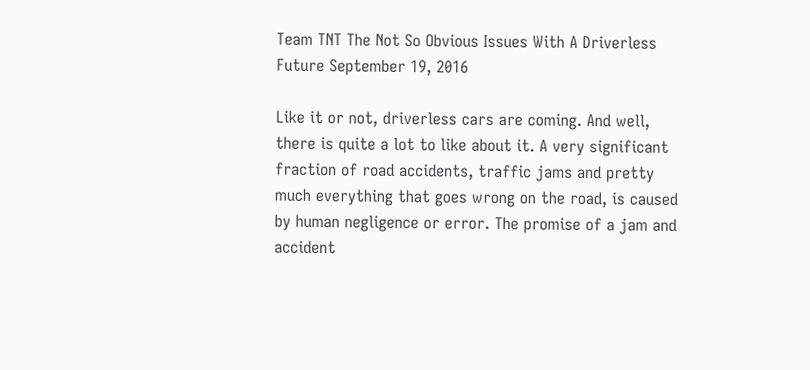Team TNT The Not So Obvious Issues With A Driverless Future September 19, 2016

Like it or not, driverless cars are coming. And well, there is quite a lot to like about it. A very significant fraction of road accidents, traffic jams and pretty much everything that goes wrong on the road, is caused by human negligence or error. The promise of a jam and accident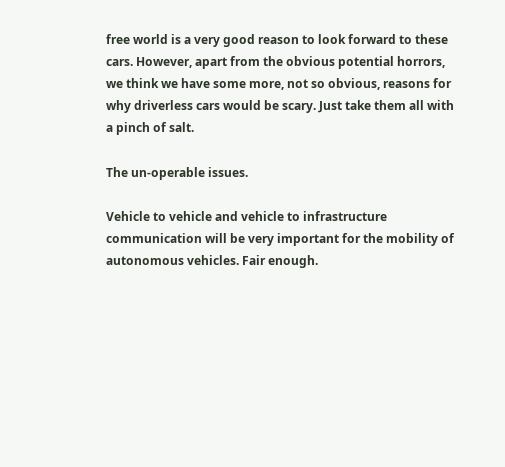free world is a very good reason to look forward to these cars. However, apart from the obvious potential horrors, we think we have some more, not so obvious, reasons for why driverless cars would be scary. Just take them all with a pinch of salt.

The un-operable issues.

Vehicle to vehicle and vehicle to infrastructure communication will be very important for the mobility of autonomous vehicles. Fair enough.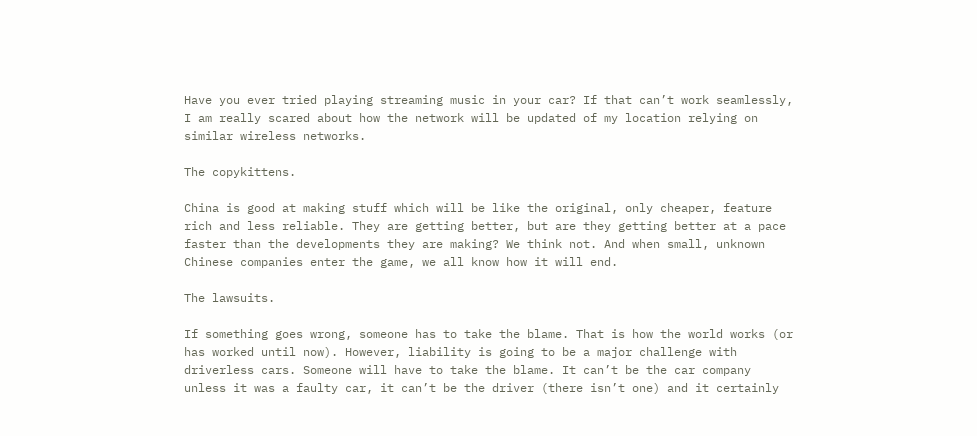Have you ever tried playing streaming music in your car? If that can’t work seamlessly, I am really scared about how the network will be updated of my location relying on similar wireless networks.

The copykittens.

China is good at making stuff which will be like the original, only cheaper, feature rich and less reliable. They are getting better, but are they getting better at a pace faster than the developments they are making? We think not. And when small, unknown Chinese companies enter the game, we all know how it will end.

The lawsuits.

If something goes wrong, someone has to take the blame. That is how the world works (or has worked until now). However, liability is going to be a major challenge with driverless cars. Someone will have to take the blame. It can’t be the car company unless it was a faulty car, it can’t be the driver (there isn’t one) and it certainly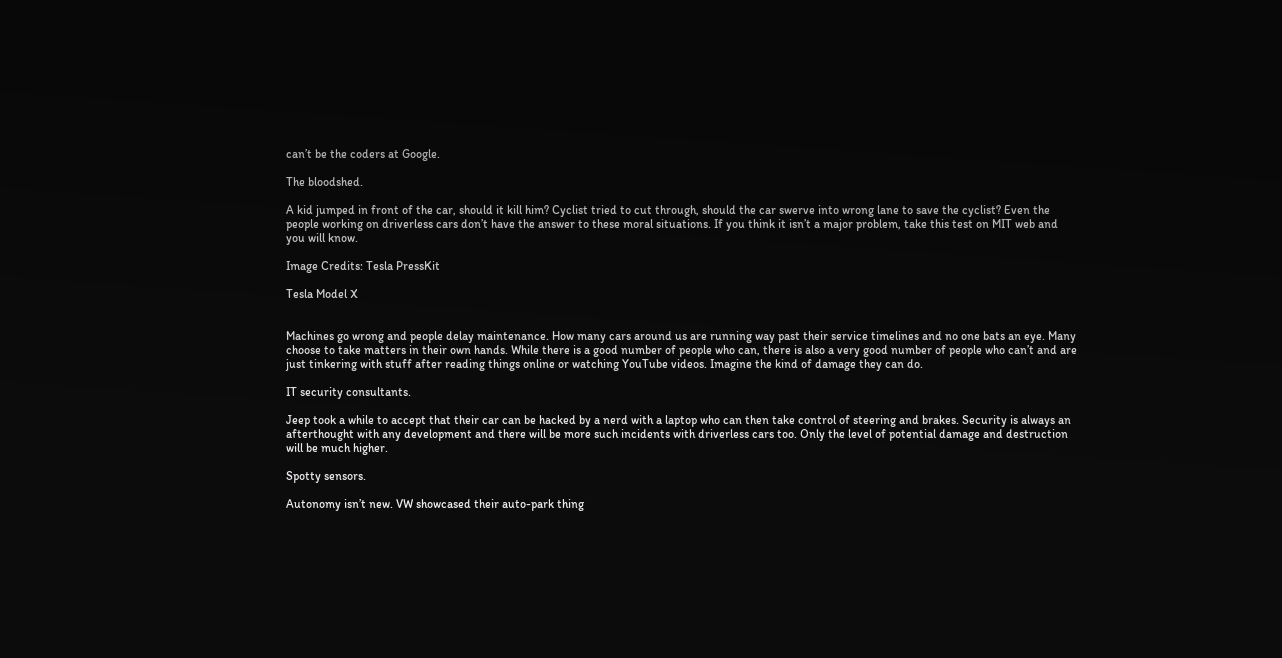can’t be the coders at Google.

The bloodshed.

A kid jumped in front of the car, should it kill him? Cyclist tried to cut through, should the car swerve into wrong lane to save the cyclist? Even the people working on driverless cars don’t have the answer to these moral situations. If you think it isn’t a major problem, take this test on MIT web and you will know.

Image Credits: Tesla PressKit

Tesla Model X


Machines go wrong and people delay maintenance. How many cars around us are running way past their service timelines and no one bats an eye. Many choose to take matters in their own hands. While there is a good number of people who can, there is also a very good number of people who can’t and are just tinkering with stuff after reading things online or watching YouTube videos. Imagine the kind of damage they can do.

IT security consultants.

Jeep took a while to accept that their car can be hacked by a nerd with a laptop who can then take control of steering and brakes. Security is always an afterthought with any development and there will be more such incidents with driverless cars too. Only the level of potential damage and destruction will be much higher.

Spotty sensors.

Autonomy isn’t new. VW showcased their auto-park thing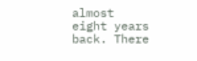almost eight years back. There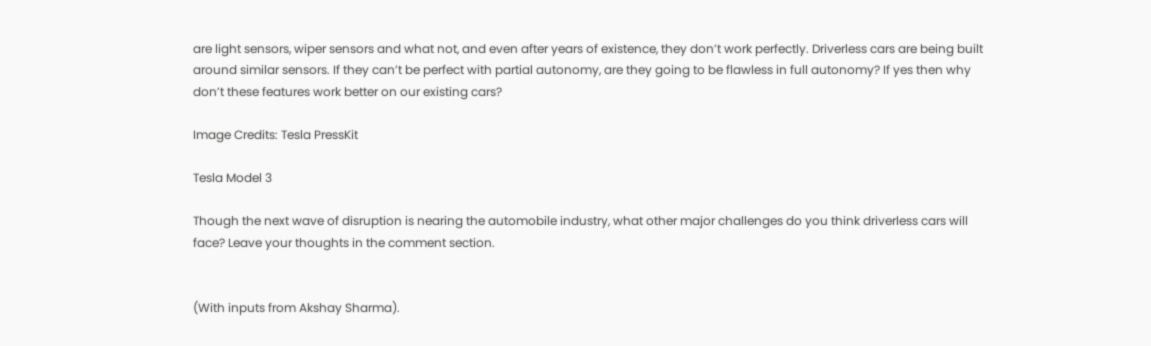are light sensors, wiper sensors and what not, and even after years of existence, they don’t work perfectly. Driverless cars are being built around similar sensors. If they can’t be perfect with partial autonomy, are they going to be flawless in full autonomy? If yes then why don’t these features work better on our existing cars?

Image Credits: Tesla PressKit

Tesla Model 3

Though the next wave of disruption is nearing the automobile industry, what other major challenges do you think driverless cars will face? Leave your thoughts in the comment section.


(With inputs from Akshay Sharma).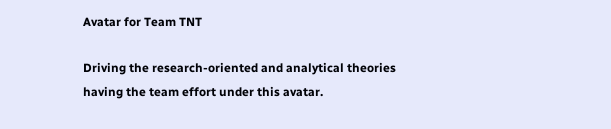Avatar for Team TNT

Driving the research-oriented and analytical theories having the team effort under this avatar.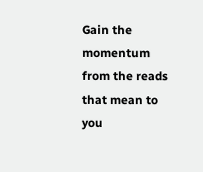Gain the momentum from the reads that mean to you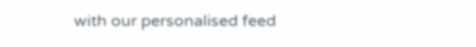with our personalised feed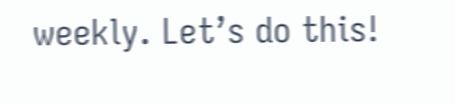weekly. Let’s do this!